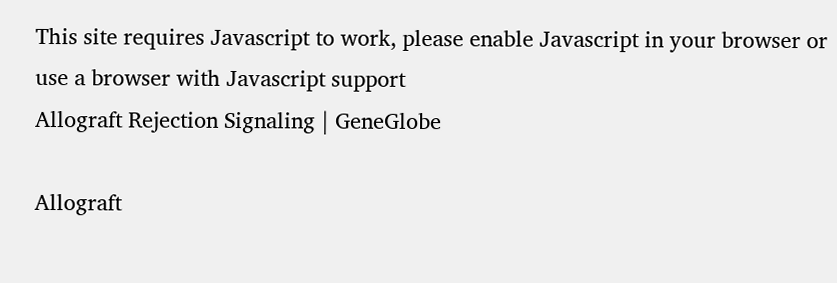This site requires Javascript to work, please enable Javascript in your browser or use a browser with Javascript support
Allograft Rejection Signaling | GeneGlobe

Allograft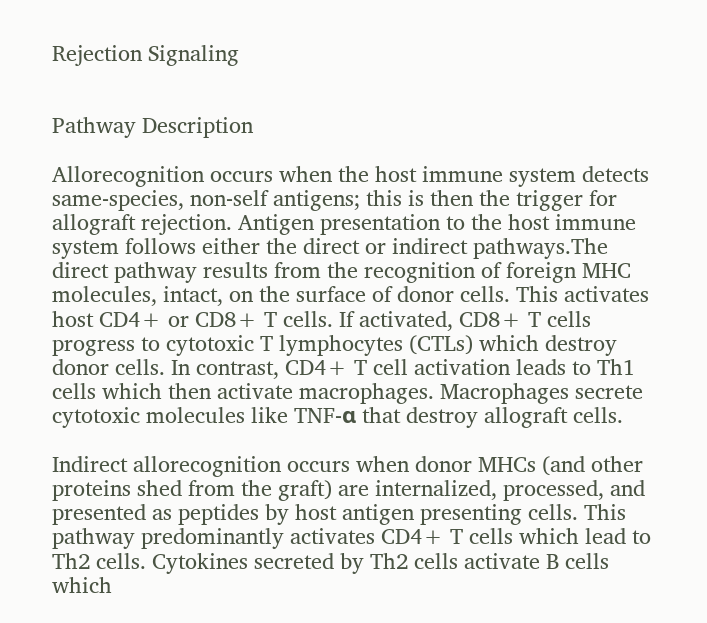Rejection Signaling


Pathway Description

Allorecognition occurs when the host immune system detects same-species, non-self antigens; this is then the trigger for allograft rejection. Antigen presentation to the host immune system follows either the direct or indirect pathways.The direct pathway results from the recognition of foreign MHC molecules, intact, on the surface of donor cells. This activates host CD4+ or CD8+ T cells. If activated, CD8+ T cells progress to cytotoxic T lymphocytes (CTLs) which destroy donor cells. In contrast, CD4+ T cell activation leads to Th1 cells which then activate macrophages. Macrophages secrete cytotoxic molecules like TNF-α that destroy allograft cells.

Indirect allorecognition occurs when donor MHCs (and other proteins shed from the graft) are internalized, processed, and presented as peptides by host antigen presenting cells. This pathway predominantly activates CD4+ T cells which lead to Th2 cells. Cytokines secreted by Th2 cells activate B cells which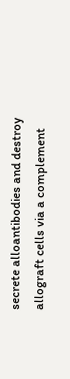secrete alloantibodies and destroy allograft cells via a complement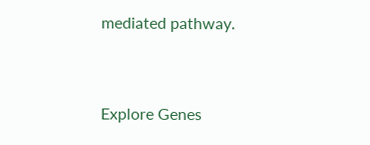mediated pathway.


Explore Genes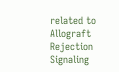related to Allograft Rejection Signaling